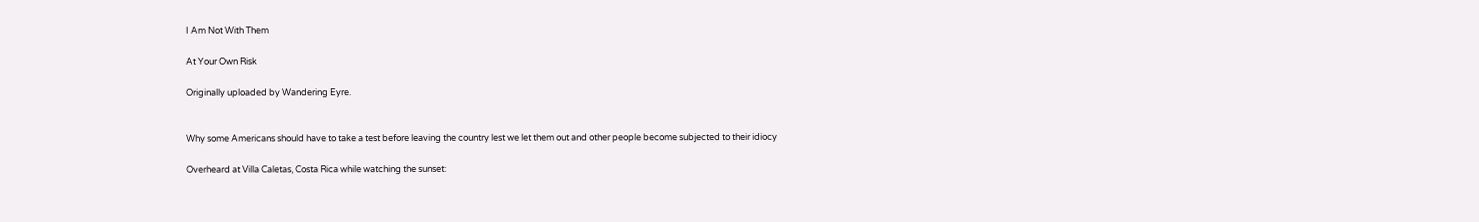I Am Not With Them

At Your Own Risk

Originally uploaded by Wandering Eyre.


Why some Americans should have to take a test before leaving the country lest we let them out and other people become subjected to their idiocy

Overheard at Villa Caletas, Costa Rica while watching the sunset: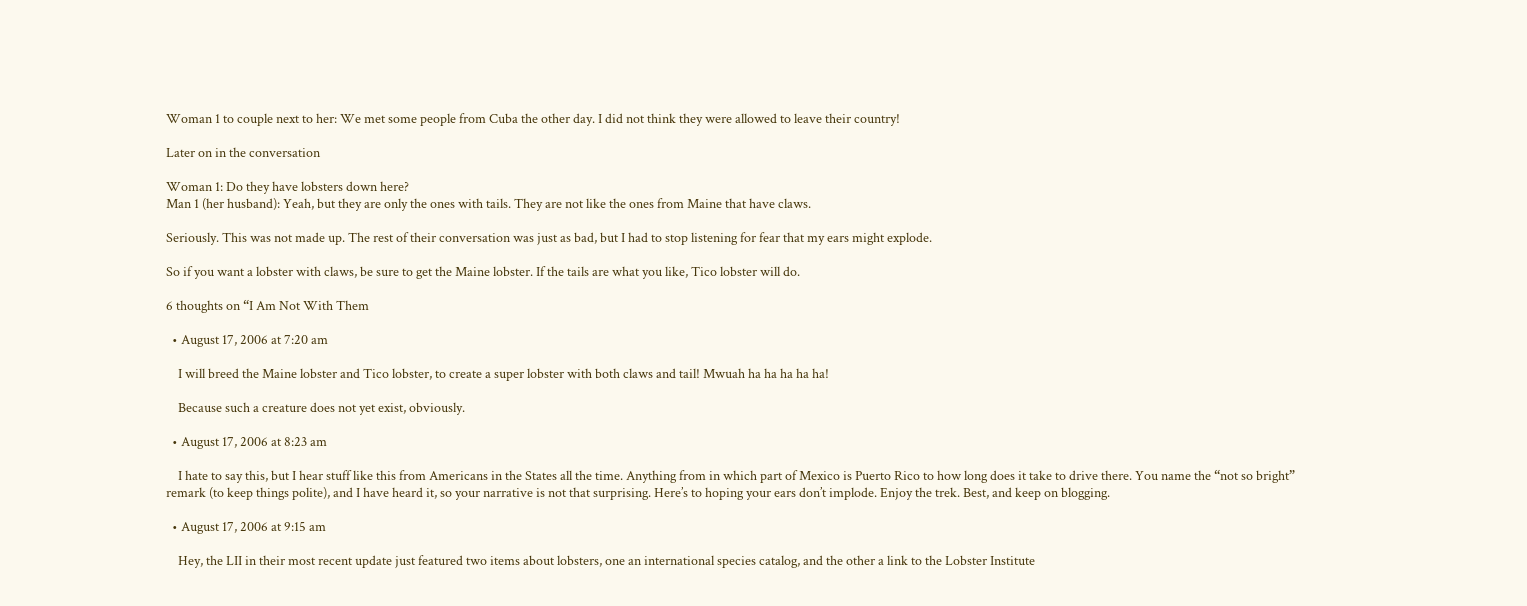Woman 1 to couple next to her: We met some people from Cuba the other day. I did not think they were allowed to leave their country!

Later on in the conversation

Woman 1: Do they have lobsters down here?
Man 1 (her husband): Yeah, but they are only the ones with tails. They are not like the ones from Maine that have claws.

Seriously. This was not made up. The rest of their conversation was just as bad, but I had to stop listening for fear that my ears might explode.

So if you want a lobster with claws, be sure to get the Maine lobster. If the tails are what you like, Tico lobster will do.

6 thoughts on “I Am Not With Them

  • August 17, 2006 at 7:20 am

    I will breed the Maine lobster and Tico lobster, to create a super lobster with both claws and tail! Mwuah ha ha ha ha ha!

    Because such a creature does not yet exist, obviously.

  • August 17, 2006 at 8:23 am

    I hate to say this, but I hear stuff like this from Americans in the States all the time. Anything from in which part of Mexico is Puerto Rico to how long does it take to drive there. You name the “not so bright” remark (to keep things polite), and I have heard it, so your narrative is not that surprising. Here’s to hoping your ears don’t implode. Enjoy the trek. Best, and keep on blogging.

  • August 17, 2006 at 9:15 am

    Hey, the LII in their most recent update just featured two items about lobsters, one an international species catalog, and the other a link to the Lobster Institute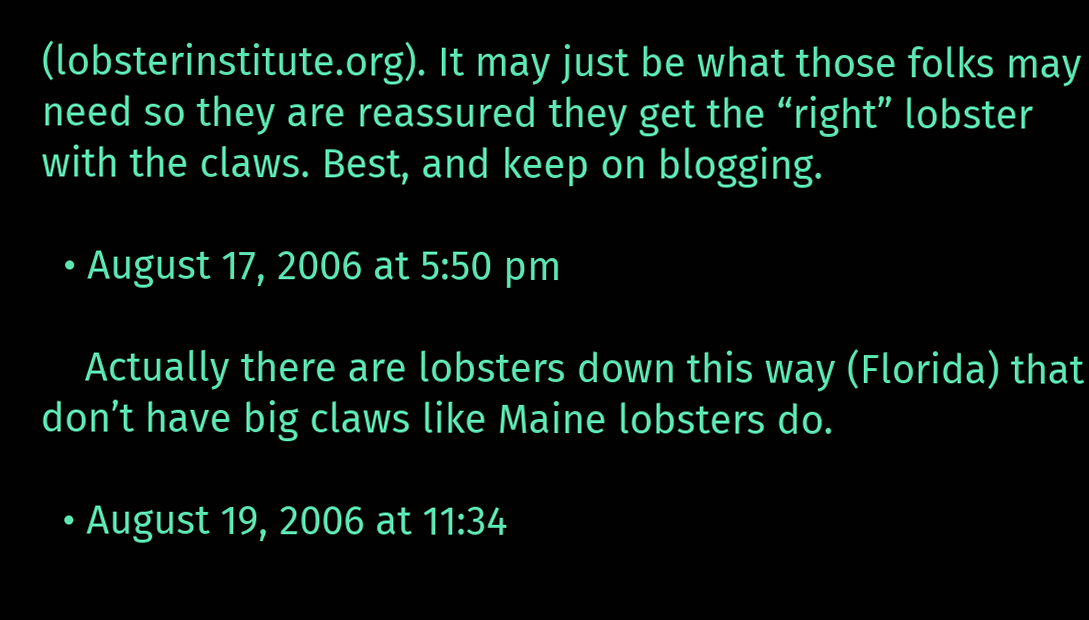(lobsterinstitute.org). It may just be what those folks may need so they are reassured they get the “right” lobster with the claws. Best, and keep on blogging.

  • August 17, 2006 at 5:50 pm

    Actually there are lobsters down this way (Florida) that don’t have big claws like Maine lobsters do.

  • August 19, 2006 at 11:34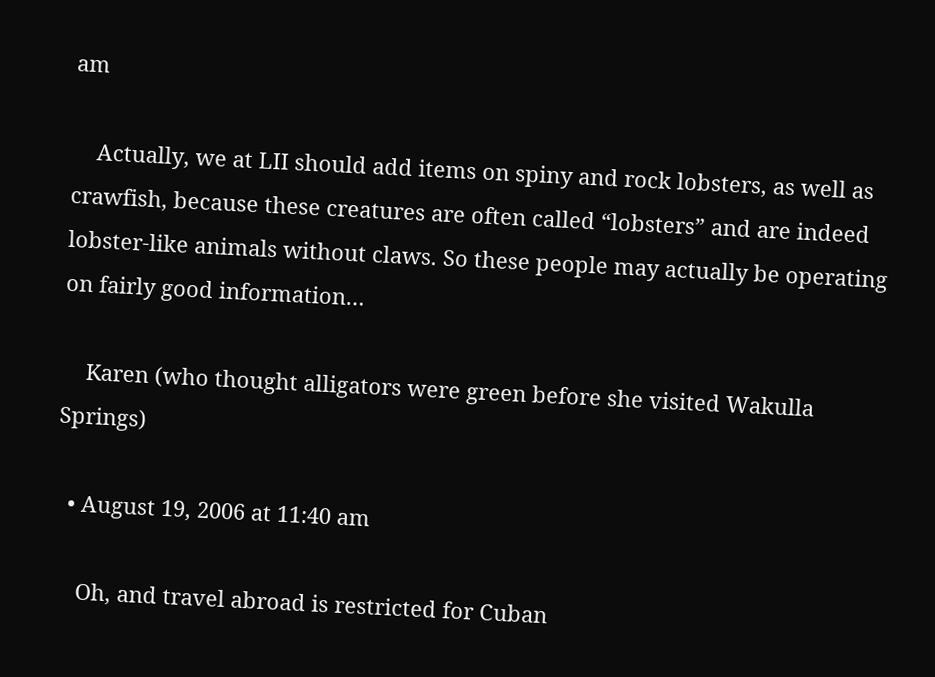am

    Actually, we at LII should add items on spiny and rock lobsters, as well as crawfish, because these creatures are often called “lobsters” and are indeed lobster-like animals without claws. So these people may actually be operating on fairly good information…

    Karen (who thought alligators were green before she visited Wakulla Springs)

  • August 19, 2006 at 11:40 am

    Oh, and travel abroad is restricted for Cuban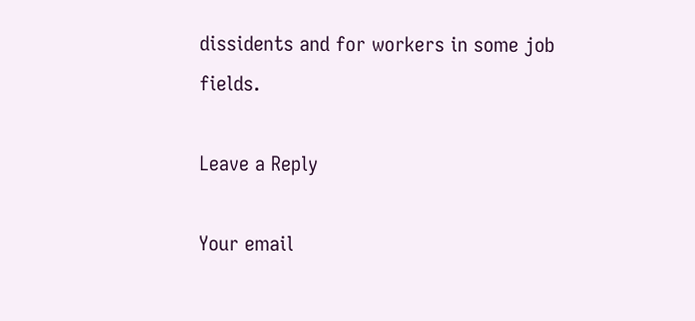dissidents and for workers in some job fields.

Leave a Reply

Your email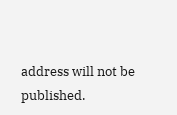address will not be published.